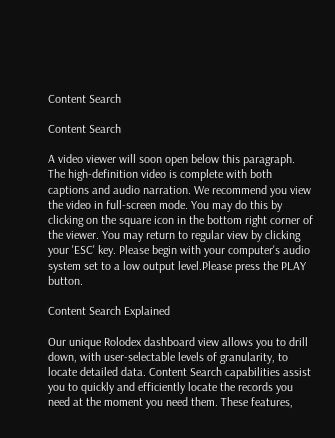Content Search

Content Search

A video viewer will soon open below this paragraph. The high-definition video is complete with both captions and audio narration. We recommend you view the video in full-screen mode. You may do this by clicking on the square icon in the bottom right corner of the viewer. You may return to regular view by clicking your 'ESC' key. Please begin with your computer's audio system set to a low output level.Please press the PLAY button.

Content Search Explained

Our unique Rolodex dashboard view allows you to drill down, with user-selectable levels of granularity, to locate detailed data. Content Search capabilities assist you to quickly and efficiently locate the records you need at the moment you need them. These features,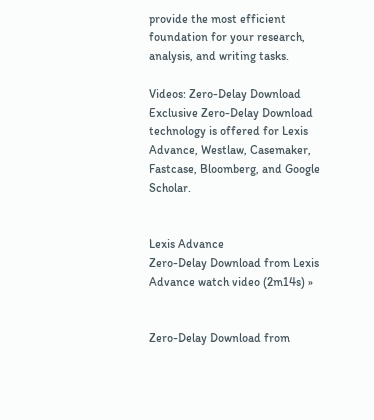provide the most efficient foundation for your research, analysis, and writing tasks.

Videos: Zero-Delay Download
Exclusive Zero-Delay Download technology is offered for Lexis Advance, Westlaw, Casemaker, Fastcase, Bloomberg, and Google Scholar.


Lexis Advance
Zero-Delay Download from Lexis Advance watch video (2m14s) »


Zero-Delay Download from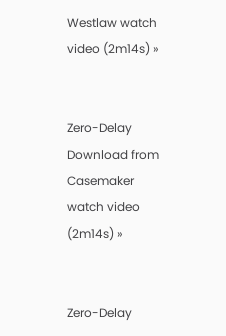Westlaw watch video (2m14s) »


Zero-Delay Download from Casemaker watch video (2m14s) »


Zero-Delay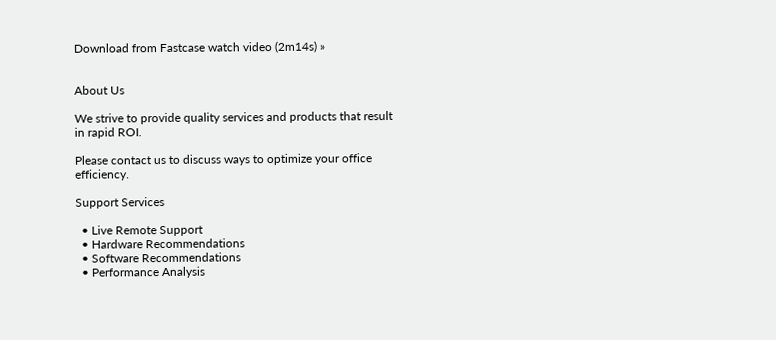Download from Fastcase watch video (2m14s) »


About Us

We strive to provide quality services and products that result in rapid ROI.

Please contact us to discuss ways to optimize your office efficiency.

Support Services

  • Live Remote Support
  • Hardware Recommendations
  • Software Recommendations
  • Performance Analysis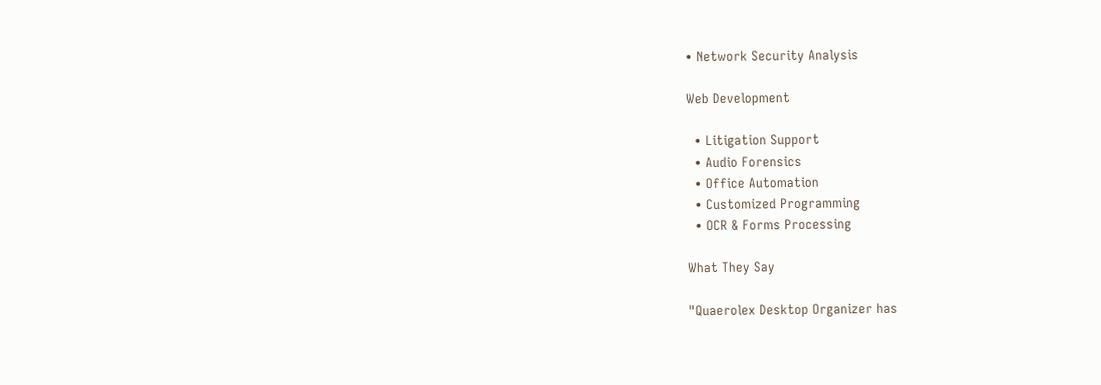• Network Security Analysis

Web Development

  • Litigation Support
  • Audio Forensics
  • Office Automation
  • Customized Programming
  • OCR & Forms Processing

What They Say

"Quaerolex Desktop Organizer has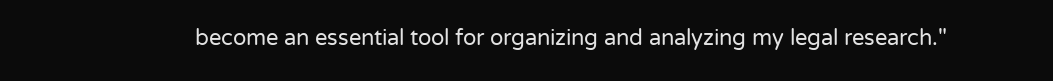become an essential tool for organizing and analyzing my legal research."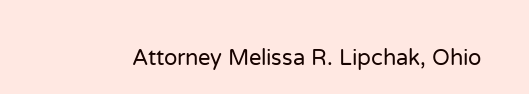Attorney Melissa R. Lipchak, Ohio